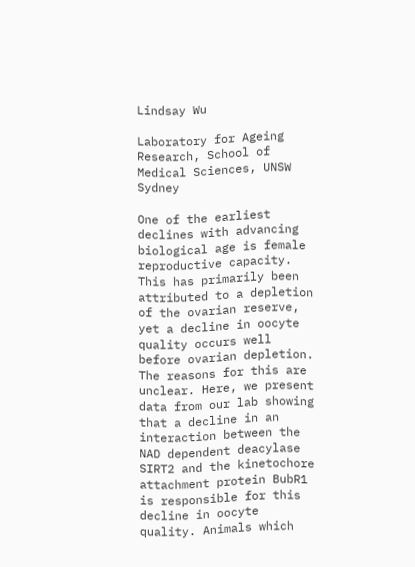Lindsay Wu

Laboratory for Ageing Research, School of Medical Sciences, UNSW Sydney

One of the earliest declines with advancing biological age is female reproductive capacity. This has primarily been attributed to a depletion of the ovarian reserve, yet a decline in oocyte quality occurs well before ovarian depletion. The reasons for this are unclear. Here, we present data from our lab showing that a decline in an interaction between the NAD dependent deacylase SIRT2 and the kinetochore attachment protein BubR1 is responsible for this decline in oocyte quality. Animals which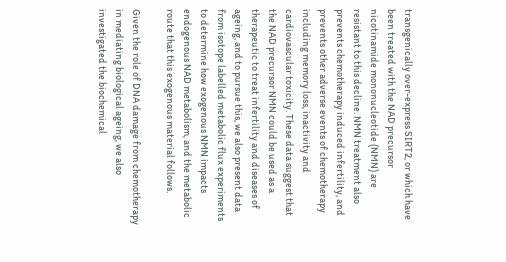transgenically over-express SIRT2, or which have been treated with the NAD precursor nicotinamide mononucleotide (NMN) are resistant to this decline. NMN treatment also prevents chemotherapy induced infertility, and prevents other adverse events of chemotherapy including memory loss, inactivity and cardiovascular toxicity. These data suggest that the NAD precursor NMN could be used as a therapeutic to treat infertility and diseases of ageing, and to pursue this, we also present data from isotope labelled metabolic flux experiments to determine how exogenous NMN impacts endogenous NAD metabolism, and the metabolic route that this exogenous material follows.

Given the role of DNA damage from chemotherapy in mediating biological ageing, we also investigated the biochemical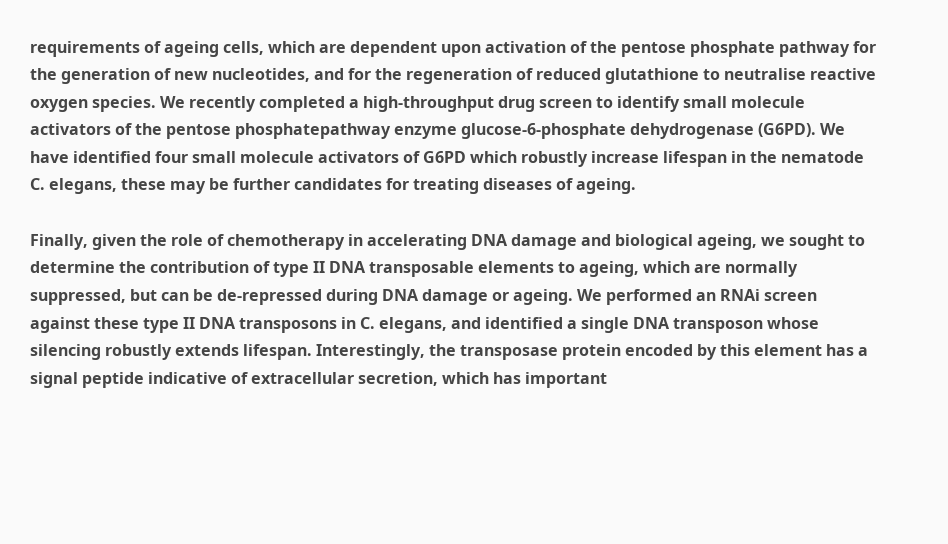requirements of ageing cells, which are dependent upon activation of the pentose phosphate pathway for the generation of new nucleotides, and for the regeneration of reduced glutathione to neutralise reactive oxygen species. We recently completed a high-throughput drug screen to identify small molecule activators of the pentose phosphatepathway enzyme glucose-6-phosphate dehydrogenase (G6PD). We have identified four small molecule activators of G6PD which robustly increase lifespan in the nematode C. elegans, these may be further candidates for treating diseases of ageing.

Finally, given the role of chemotherapy in accelerating DNA damage and biological ageing, we sought to determine the contribution of type II DNA transposable elements to ageing, which are normally suppressed, but can be de-repressed during DNA damage or ageing. We performed an RNAi screen against these type II DNA transposons in C. elegans, and identified a single DNA transposon whose silencing robustly extends lifespan. Interestingly, the transposase protein encoded by this element has a signal peptide indicative of extracellular secretion, which has important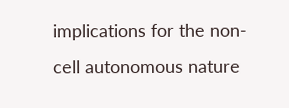implications for the non-cell autonomous nature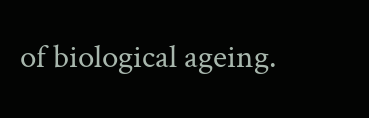of biological ageing.